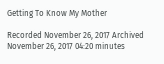Getting To Know My Mother

Recorded November 26, 2017 Archived November 26, 2017 04:20 minutes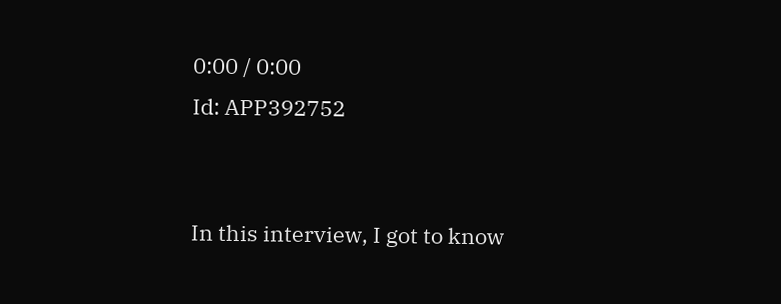0:00 / 0:00
Id: APP392752


In this interview, I got to know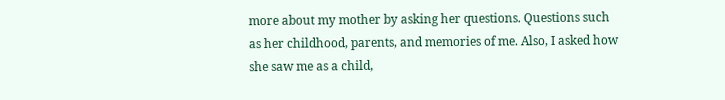more about my mother by asking her questions. Questions such as her childhood, parents, and memories of me. Also, I asked how she saw me as a child,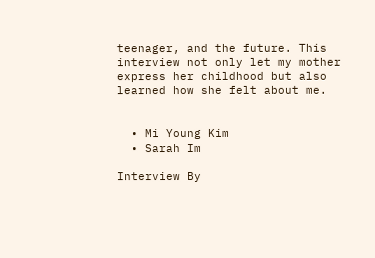teenager, and the future. This interview not only let my mother express her childhood but also learned how she felt about me.


  • Mi Young Kim
  • Sarah Im

Interview By